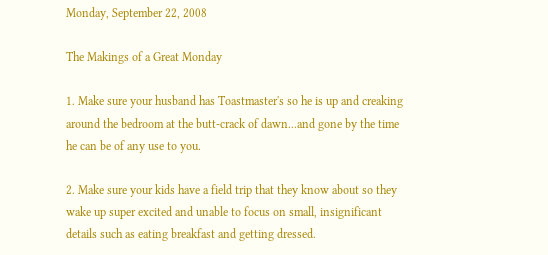Monday, September 22, 2008

The Makings of a Great Monday

1. Make sure your husband has Toastmaster's so he is up and creaking around the bedroom at the butt-crack of dawn...and gone by the time he can be of any use to you.

2. Make sure your kids have a field trip that they know about so they wake up super excited and unable to focus on small, insignificant details such as eating breakfast and getting dressed.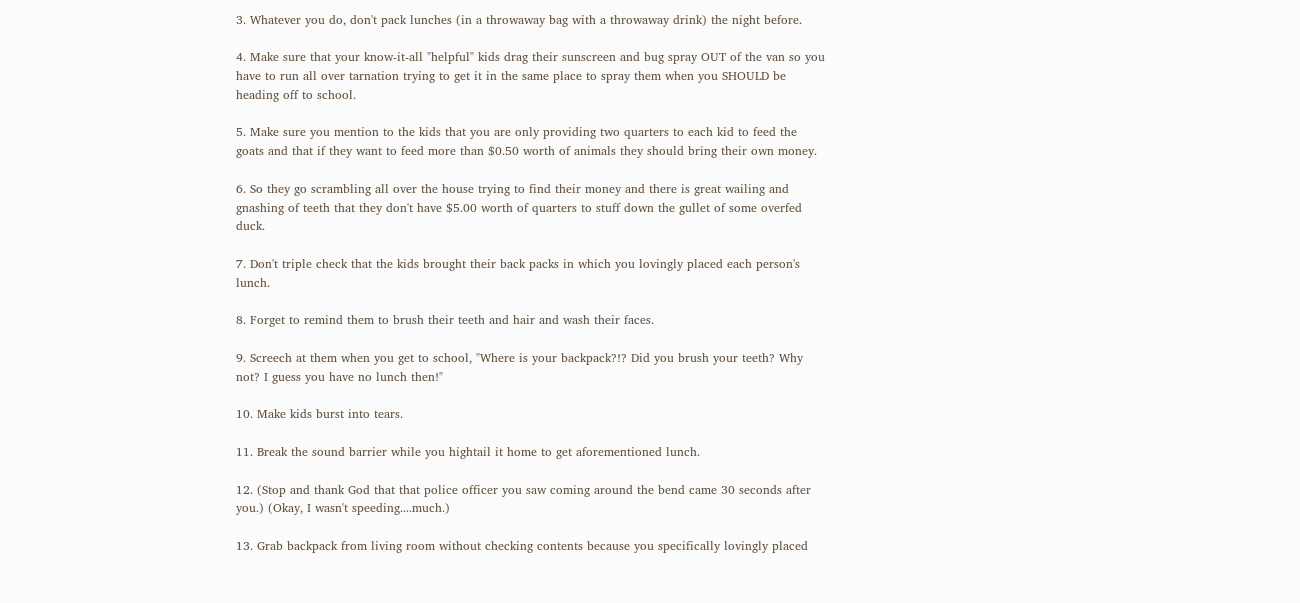3. Whatever you do, don't pack lunches (in a throwaway bag with a throwaway drink) the night before.

4. Make sure that your know-it-all "helpful" kids drag their sunscreen and bug spray OUT of the van so you have to run all over tarnation trying to get it in the same place to spray them when you SHOULD be heading off to school.

5. Make sure you mention to the kids that you are only providing two quarters to each kid to feed the goats and that if they want to feed more than $0.50 worth of animals they should bring their own money.

6. So they go scrambling all over the house trying to find their money and there is great wailing and gnashing of teeth that they don't have $5.00 worth of quarters to stuff down the gullet of some overfed duck.

7. Don't triple check that the kids brought their back packs in which you lovingly placed each person's lunch.

8. Forget to remind them to brush their teeth and hair and wash their faces.

9. Screech at them when you get to school, "Where is your backpack?!? Did you brush your teeth? Why not? I guess you have no lunch then!"

10. Make kids burst into tears.

11. Break the sound barrier while you hightail it home to get aforementioned lunch.

12. (Stop and thank God that that police officer you saw coming around the bend came 30 seconds after you.) (Okay, I wasn't speeding....much.)

13. Grab backpack from living room without checking contents because you specifically lovingly placed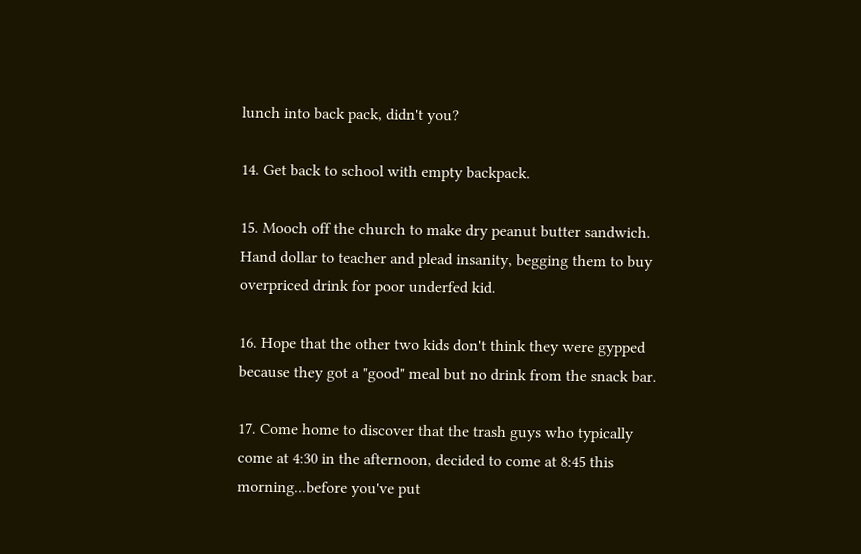lunch into back pack, didn't you?

14. Get back to school with empty backpack.

15. Mooch off the church to make dry peanut butter sandwich. Hand dollar to teacher and plead insanity, begging them to buy overpriced drink for poor underfed kid.

16. Hope that the other two kids don't think they were gypped because they got a "good" meal but no drink from the snack bar.

17. Come home to discover that the trash guys who typically come at 4:30 in the afternoon, decided to come at 8:45 this morning...before you've put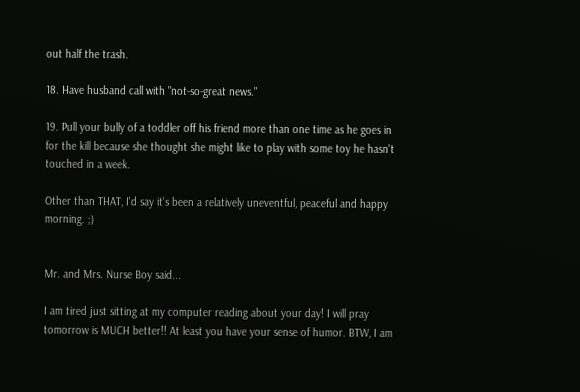out half the trash.

18. Have husband call with "not-so-great news."

19. Pull your bully of a toddler off his friend more than one time as he goes in for the kill because she thought she might like to play with some toy he hasn't touched in a week.

Other than THAT, I'd say it's been a relatively uneventful, peaceful and happy morning. ;)


Mr. and Mrs. Nurse Boy said...

I am tired just sitting at my computer reading about your day! I will pray tomorrow is MUCH better!! At least you have your sense of humor. BTW, I am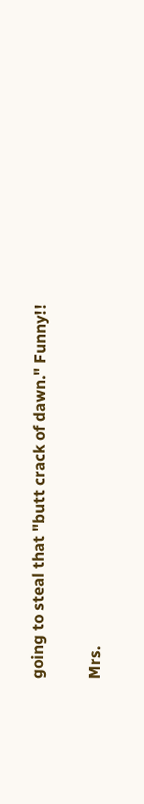going to steal that "butt crack of dawn." Funny!!

Mrs.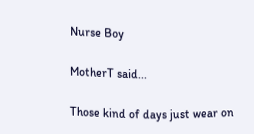Nurse Boy

MotherT said...

Those kind of days just wear on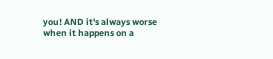you! AND it's always worse when it happens on a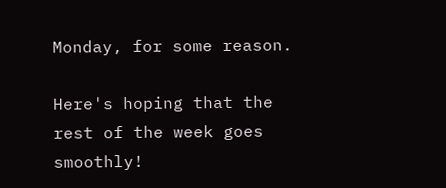Monday, for some reason.

Here's hoping that the rest of the week goes smoothly!